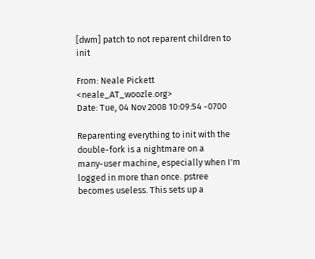[dwm] patch to not reparent children to init

From: Neale Pickett <neale_AT_woozle.org>
Date: Tue, 04 Nov 2008 10:09:54 -0700

Reparenting everything to init with the double-fork is a nightmare on a
many-user machine, especially when I'm logged in more than once. pstree
becomes useless. This sets up a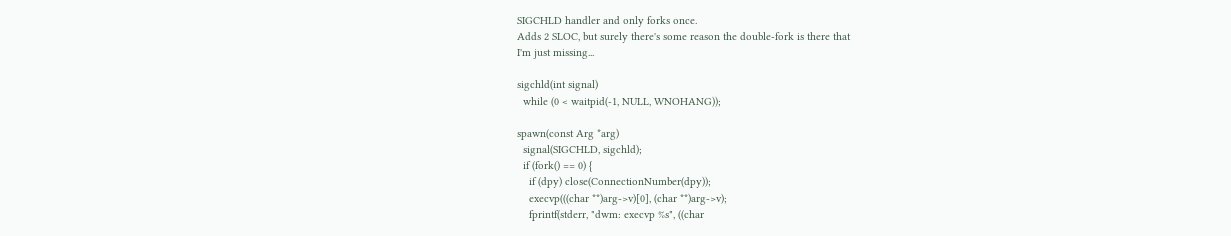SIGCHLD handler and only forks once.
Adds 2 SLOC, but surely there's some reason the double-fork is there that
I'm just missing...

sigchld(int signal)
  while (0 < waitpid(-1, NULL, WNOHANG));

spawn(const Arg *arg)
  signal(SIGCHLD, sigchld);
  if (fork() == 0) {
    if (dpy) close(ConnectionNumber(dpy));
    execvp(((char **)arg->v)[0], (char **)arg->v);
    fprintf(stderr, "dwm: execvp %s", ((char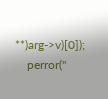**)arg->v)[0]);
    perror("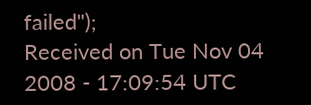failed");
Received on Tue Nov 04 2008 - 17:09:54 UTC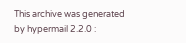This archive was generated by hypermail 2.2.0 :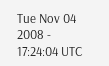Tue Nov 04 2008 - 17:24:04 UTC